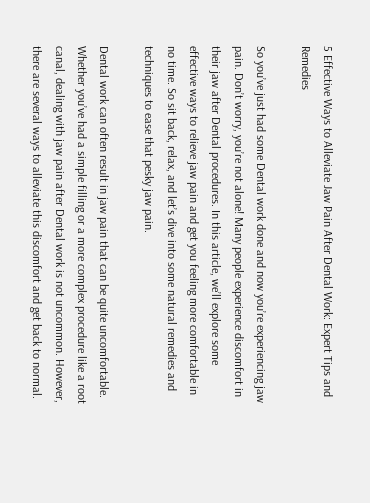5 Effective Ways to Alleviate Jaw Pain After Dental Work: Expert Tips and Remedies

So you’ve just had some Dental work done and now you’re experiencing jaw pain. Don’t worry, you’re not alone! Many people experience discomfort in their jaw after Dental procedures. In this article, we’ll explore some effective ways to relieve jaw pain and get you feeling more comfortable in no time. So sit back, relax, and let’s dive into some natural remedies and techniques to ease that pesky jaw pain.

Dental work can often result in jaw pain that can be quite uncomfortable. Whether you’ve had a simple filling or a more complex procedure like a root canal, dealing with jaw pain after Dental work is not uncommon. However, there are several ways to alleviate this discomfort and get back to normal.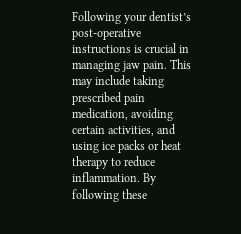Following your dentist’s post-operative instructions is crucial in managing jaw pain. This may include taking prescribed pain medication, avoiding certain activities, and using ice packs or heat therapy to reduce inflammation. By following these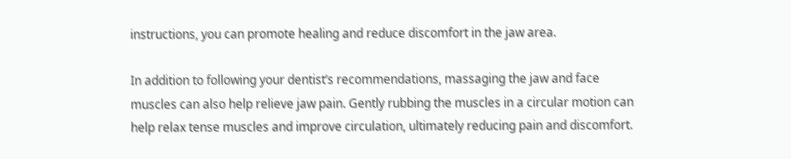instructions, you can promote healing and reduce discomfort in the jaw area.

In addition to following your dentist’s recommendations, massaging the jaw and face muscles can also help relieve jaw pain. Gently rubbing the muscles in a circular motion can help relax tense muscles and improve circulation, ultimately reducing pain and discomfort.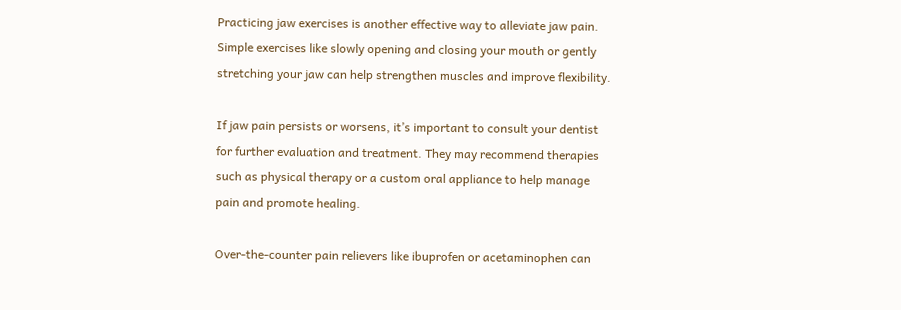Practicing jaw exercises is another effective way to alleviate jaw pain. Simple exercises like slowly opening and closing your mouth or gently stretching your jaw can help strengthen muscles and improve flexibility.

If jaw pain persists or worsens, it’s important to consult your dentist for further evaluation and treatment. They may recommend therapies such as physical therapy or a custom oral appliance to help manage pain and promote healing.

Over-the-counter pain relievers like ibuprofen or acetaminophen can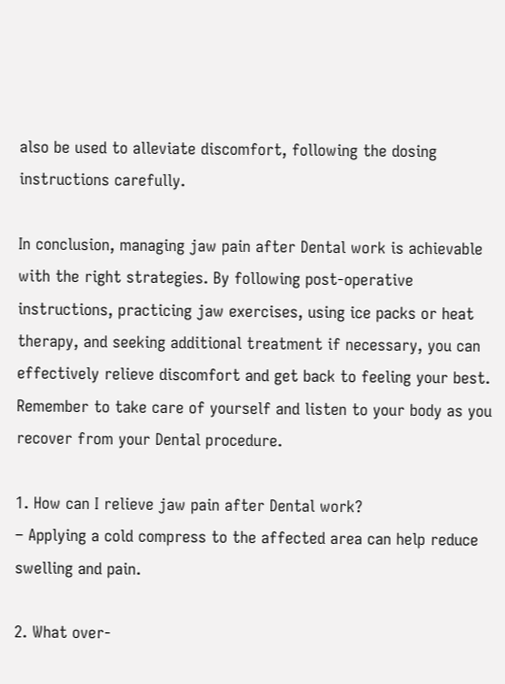also be used to alleviate discomfort, following the dosing instructions carefully.

In conclusion, managing jaw pain after Dental work is achievable with the right strategies. By following post-operative instructions, practicing jaw exercises, using ice packs or heat therapy, and seeking additional treatment if necessary, you can effectively relieve discomfort and get back to feeling your best. Remember to take care of yourself and listen to your body as you recover from your Dental procedure.

1. How can I relieve jaw pain after Dental work?
– Applying a cold compress to the affected area can help reduce swelling and pain.

2. What over-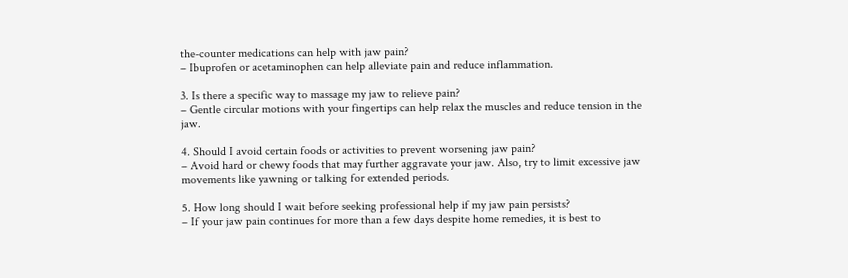the-counter medications can help with jaw pain?
– Ibuprofen or acetaminophen can help alleviate pain and reduce inflammation.

3. Is there a specific way to massage my jaw to relieve pain?
– Gentle circular motions with your fingertips can help relax the muscles and reduce tension in the jaw.

4. Should I avoid certain foods or activities to prevent worsening jaw pain?
– Avoid hard or chewy foods that may further aggravate your jaw. Also, try to limit excessive jaw movements like yawning or talking for extended periods.

5. How long should I wait before seeking professional help if my jaw pain persists?
– If your jaw pain continues for more than a few days despite home remedies, it is best to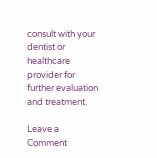consult with your dentist or healthcare provider for further evaluation and treatment.

Leave a Comment